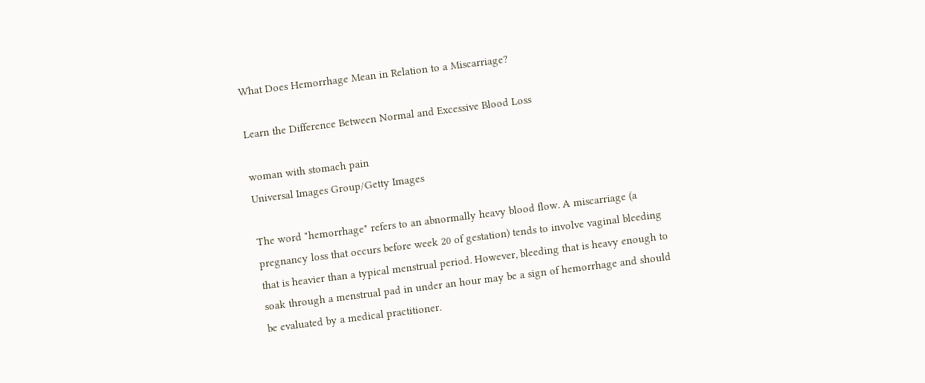What Does Hemorrhage Mean in Relation to a Miscarriage?

Learn the Difference Between Normal and Excessive Blood Loss

woman with stomach pain
Universal Images Group/Getty Images

The word "hemorrhage" refers to an abnormally heavy blood flow. A miscarriage (a pregnancy loss that occurs before week 20 of gestation) tends to involve vaginal bleeding that is heavier than a typical menstrual period. However, bleeding that is heavy enough to soak through a menstrual pad in under an hour may be a sign of hemorrhage and should be evaluated by a medical practitioner.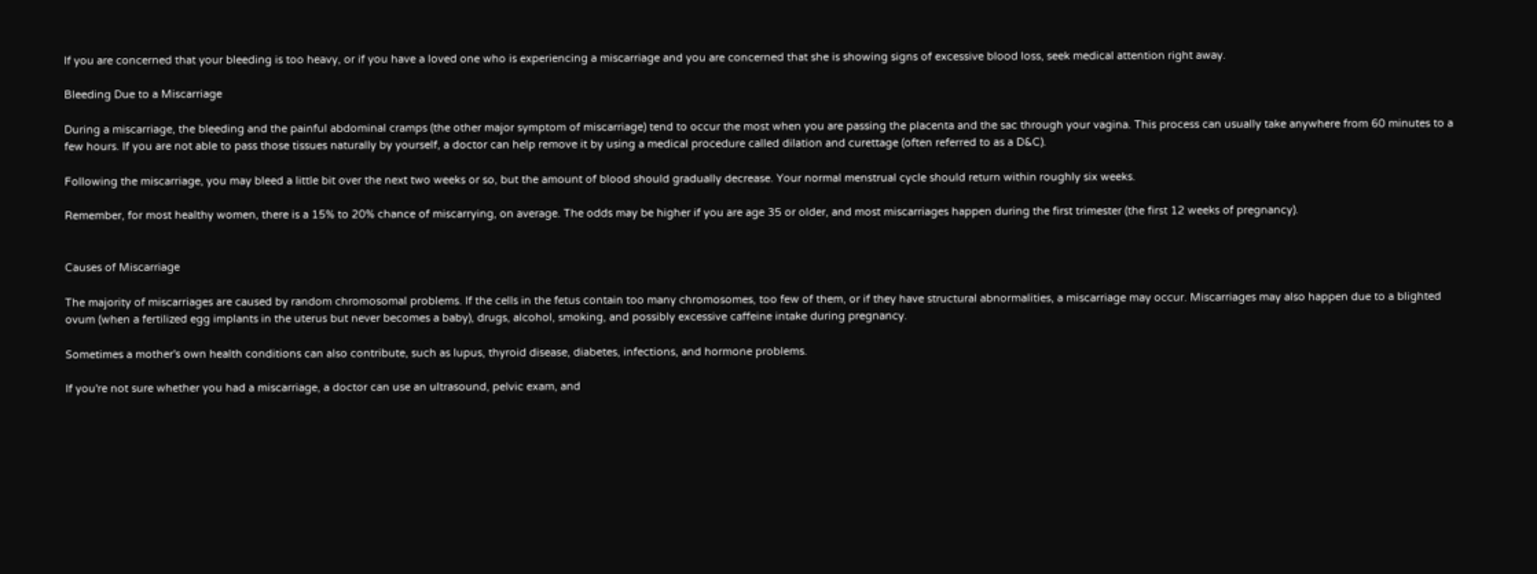If you are concerned that your bleeding is too heavy, or if you have a loved one who is experiencing a miscarriage and you are concerned that she is showing signs of excessive blood loss, seek medical attention right away.

Bleeding Due to a Miscarriage

During a miscarriage, the bleeding and the painful abdominal cramps (the other major symptom of miscarriage) tend to occur the most when you are passing the placenta and the sac through your vagina. This process can usually take anywhere from 60 minutes to a few hours. If you are not able to pass those tissues naturally by yourself, a doctor can help remove it by using a medical procedure called dilation and curettage (often referred to as a D&C).

Following the miscarriage, you may bleed a little bit over the next two weeks or so, but the amount of blood should gradually decrease. Your normal menstrual cycle should return within roughly six weeks.

Remember, for most healthy women, there is a 15% to 20% chance of miscarrying, on average. The odds may be higher if you are age 35 or older, and most miscarriages happen during the first trimester (the first 12 weeks of pregnancy).


Causes of Miscarriage

The majority of miscarriages are caused by random chromosomal problems. If the cells in the fetus contain too many chromosomes, too few of them, or if they have structural abnormalities, a miscarriage may occur. Miscarriages may also happen due to a blighted ovum (when a fertilized egg implants in the uterus but never becomes a baby), drugs, alcohol, smoking, and possibly excessive caffeine intake during pregnancy.

Sometimes a mother's own health conditions can also contribute, such as lupus, thyroid disease, diabetes, infections, and hormone problems.

If you're not sure whether you had a miscarriage, a doctor can use an ultrasound, pelvic exam, and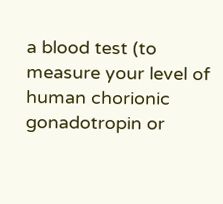a blood test (to measure your level of human chorionic gonadotropin or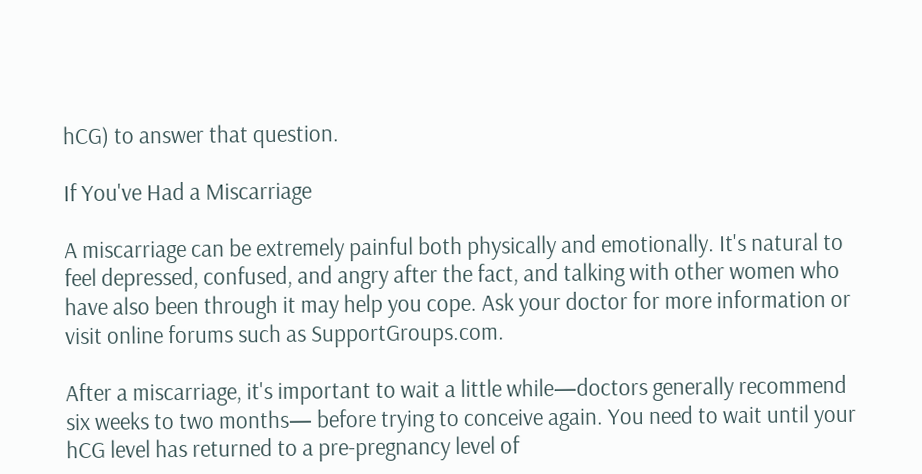hCG) to answer that question.

If You've Had a Miscarriage

A miscarriage can be extremely painful both physically and emotionally. It's natural to feel depressed, confused, and angry after the fact, and talking with other women who have also been through it may help you cope. Ask your doctor for more information or visit online forums such as SupportGroups.com.

After a miscarriage, it's important to wait a little while—doctors generally recommend six weeks to two months— before trying to conceive again. You need to wait until your hCG level has returned to a pre-pregnancy level of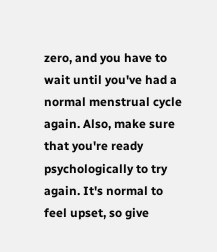zero, and you have to wait until you've had a normal menstrual cycle again. Also, make sure that you're ready psychologically to try again. It's normal to feel upset, so give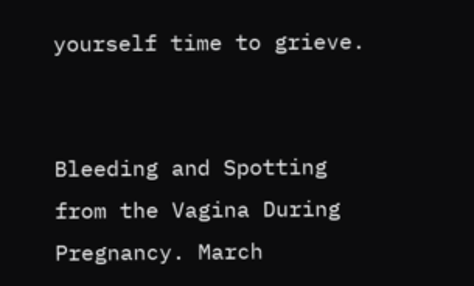yourself time to grieve.


Bleeding and Spotting from the Vagina During Pregnancy. March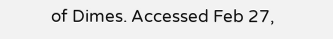of Dimes. Accessed Feb 27,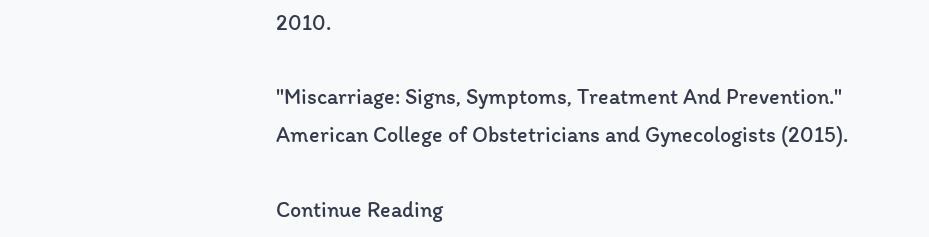2010.

"Miscarriage: Signs, Symptoms, Treatment And Prevention." American College of Obstetricians and Gynecologists (2015).

Continue Reading